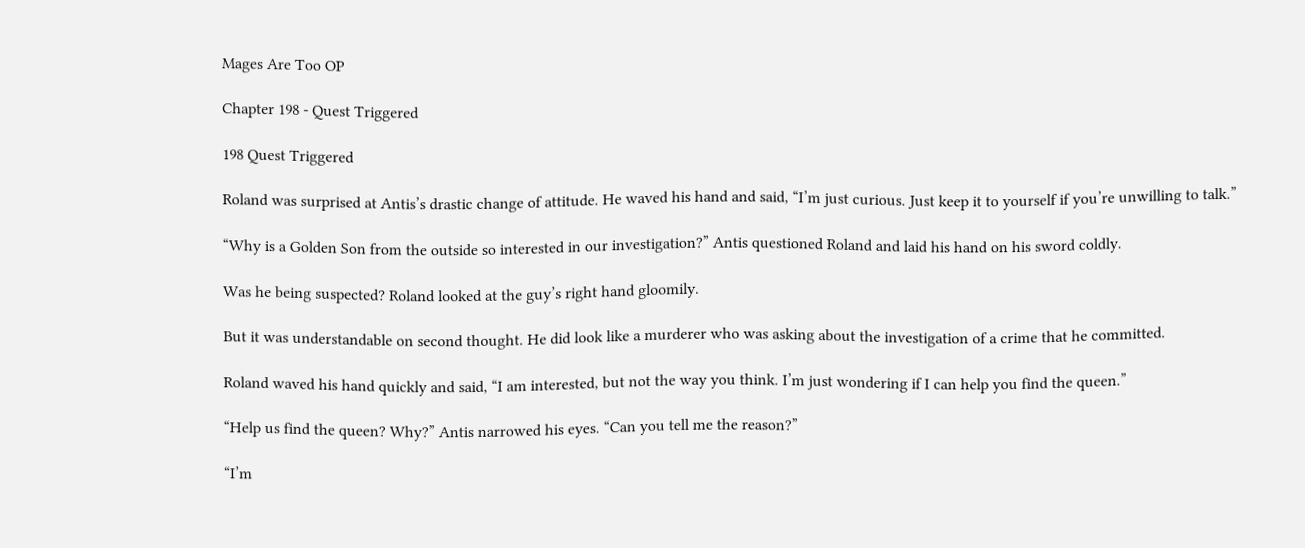Mages Are Too OP

Chapter 198 - Quest Triggered

198 Quest Triggered

Roland was surprised at Antis’s drastic change of attitude. He waved his hand and said, “I’m just curious. Just keep it to yourself if you’re unwilling to talk.”

“Why is a Golden Son from the outside so interested in our investigation?” Antis questioned Roland and laid his hand on his sword coldly.

Was he being suspected? Roland looked at the guy’s right hand gloomily.

But it was understandable on second thought. He did look like a murderer who was asking about the investigation of a crime that he committed.

Roland waved his hand quickly and said, “I am interested, but not the way you think. I’m just wondering if I can help you find the queen.”

“Help us find the queen? Why?” Antis narrowed his eyes. “Can you tell me the reason?”

“I’m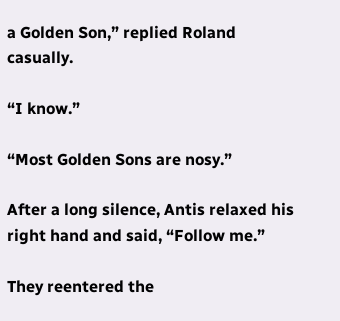a Golden Son,” replied Roland casually.

“I know.”

“Most Golden Sons are nosy.”

After a long silence, Antis relaxed his right hand and said, “Follow me.”

They reentered the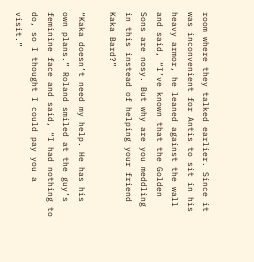room where they talked earlier. Since it was inconvenient for Antis to sit in his heavy armor, he leaned against the wall and said, “I’ve known that the Golden Sons are nosy. But why are you meddling in this instead of helping your friend Kaka Bard?”

“Kaka doesn’t need my help. He has his own plans.” Roland smiled at the guy’s feminine face and said, “I had nothing to do, so I thought I could pay you a visit.”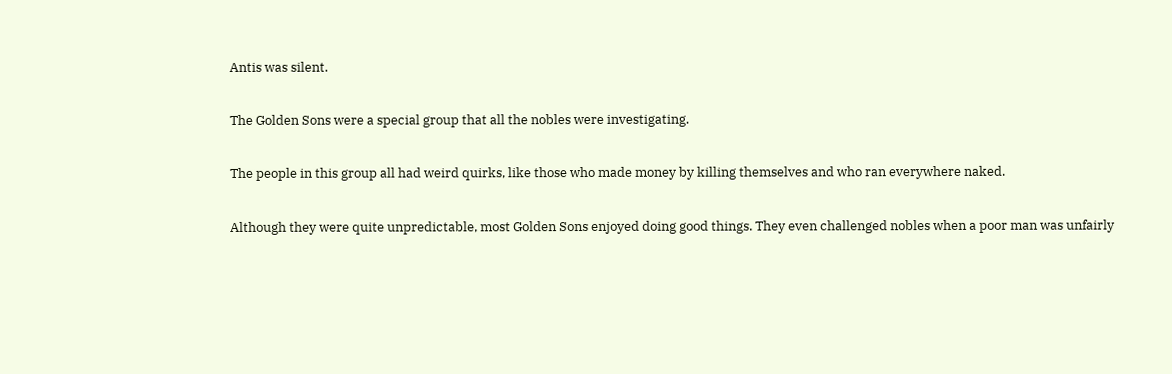Antis was silent.

The Golden Sons were a special group that all the nobles were investigating.

The people in this group all had weird quirks, like those who made money by killing themselves and who ran everywhere naked.

Although they were quite unpredictable, most Golden Sons enjoyed doing good things. They even challenged nobles when a poor man was unfairly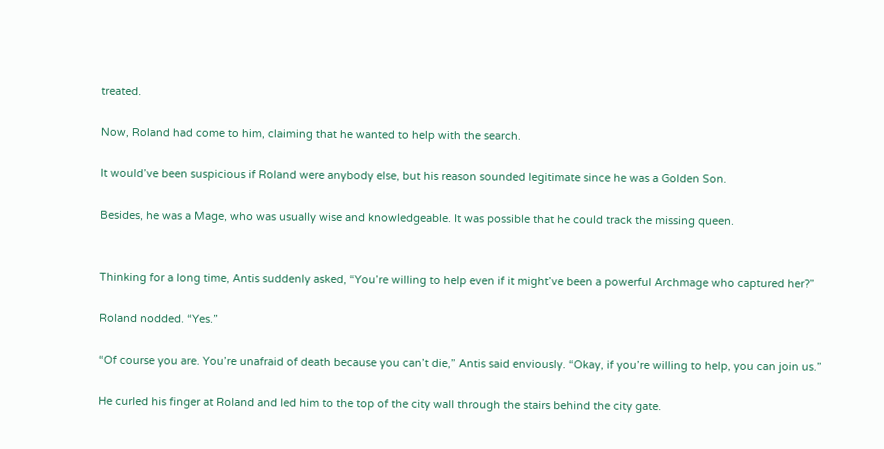treated.

Now, Roland had come to him, claiming that he wanted to help with the search.

It would’ve been suspicious if Roland were anybody else, but his reason sounded legitimate since he was a Golden Son.

Besides, he was a Mage, who was usually wise and knowledgeable. It was possible that he could track the missing queen.


Thinking for a long time, Antis suddenly asked, “You’re willing to help even if it might’ve been a powerful Archmage who captured her?”

Roland nodded. “Yes.”

“Of course you are. You’re unafraid of death because you can’t die,” Antis said enviously. “Okay, if you’re willing to help, you can join us.”

He curled his finger at Roland and led him to the top of the city wall through the stairs behind the city gate.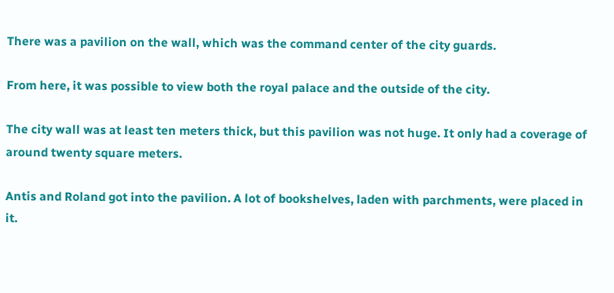There was a pavilion on the wall, which was the command center of the city guards.

From here, it was possible to view both the royal palace and the outside of the city.

The city wall was at least ten meters thick, but this pavilion was not huge. It only had a coverage of around twenty square meters.

Antis and Roland got into the pavilion. A lot of bookshelves, laden with parchments, were placed in it.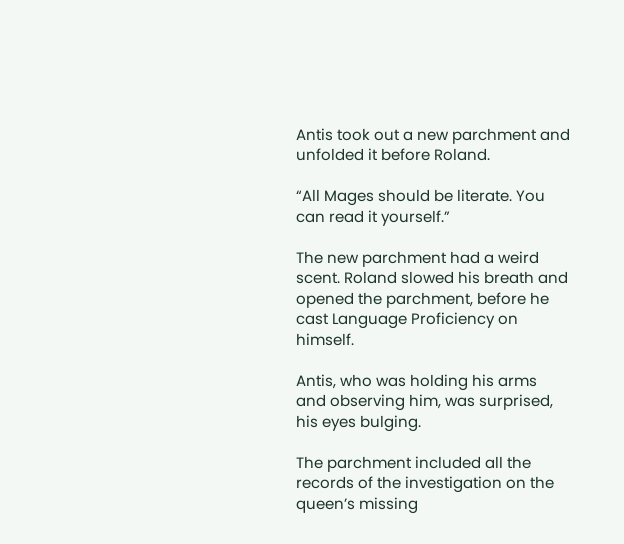Antis took out a new parchment and unfolded it before Roland.

“All Mages should be literate. You can read it yourself.”

The new parchment had a weird scent. Roland slowed his breath and opened the parchment, before he cast Language Proficiency on himself.

Antis, who was holding his arms and observing him, was surprised, his eyes bulging.

The parchment included all the records of the investigation on the queen’s missing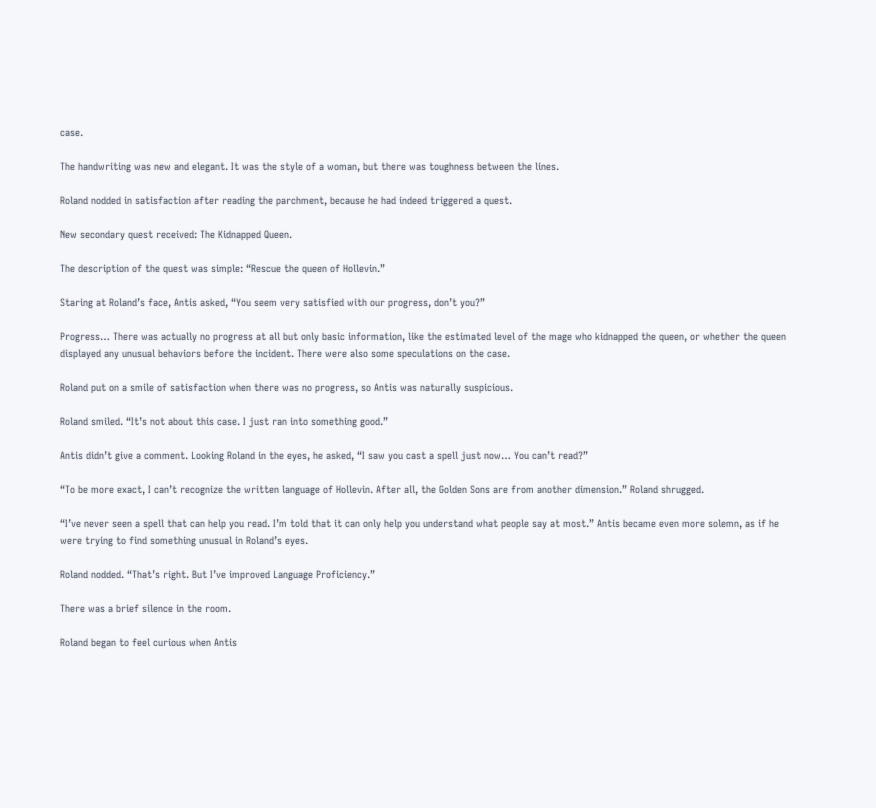case.

The handwriting was new and elegant. It was the style of a woman, but there was toughness between the lines.

Roland nodded in satisfaction after reading the parchment, because he had indeed triggered a quest.

New secondary quest received: The Kidnapped Queen.

The description of the quest was simple: “Rescue the queen of Hollevin.”

Staring at Roland’s face, Antis asked, “You seem very satisfied with our progress, don’t you?”

Progress… There was actually no progress at all but only basic information, like the estimated level of the mage who kidnapped the queen, or whether the queen displayed any unusual behaviors before the incident. There were also some speculations on the case.

Roland put on a smile of satisfaction when there was no progress, so Antis was naturally suspicious.

Roland smiled. “It’s not about this case. I just ran into something good.”

Antis didn’t give a comment. Looking Roland in the eyes, he asked, “I saw you cast a spell just now… You can’t read?”

“To be more exact, I can’t recognize the written language of Hollevin. After all, the Golden Sons are from another dimension.” Roland shrugged.

“I’ve never seen a spell that can help you read. I’m told that it can only help you understand what people say at most.” Antis became even more solemn, as if he were trying to find something unusual in Roland’s eyes.

Roland nodded. “That’s right. But I’ve improved Language Proficiency.”

There was a brief silence in the room.

Roland began to feel curious when Antis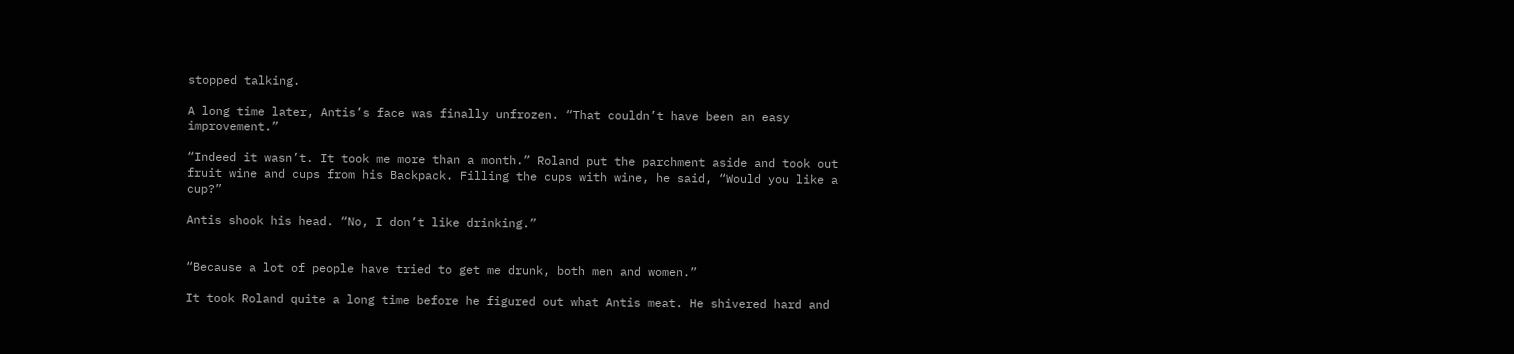stopped talking.

A long time later, Antis’s face was finally unfrozen. “That couldn’t have been an easy improvement.”

“Indeed it wasn’t. It took me more than a month.” Roland put the parchment aside and took out fruit wine and cups from his Backpack. Filling the cups with wine, he said, “Would you like a cup?”

Antis shook his head. “No, I don’t like drinking.”


“Because a lot of people have tried to get me drunk, both men and women.”

It took Roland quite a long time before he figured out what Antis meat. He shivered hard and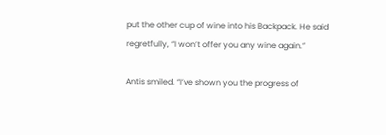put the other cup of wine into his Backpack. He said regretfully, “I won’t offer you any wine again.”

Antis smiled. “I’ve shown you the progress of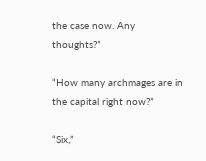the case now. Any thoughts?”

“How many archmages are in the capital right now?”

“Six,”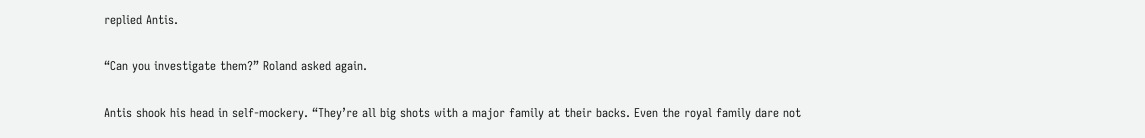replied Antis.

“Can you investigate them?” Roland asked again.

Antis shook his head in self-mockery. “They’re all big shots with a major family at their backs. Even the royal family dare not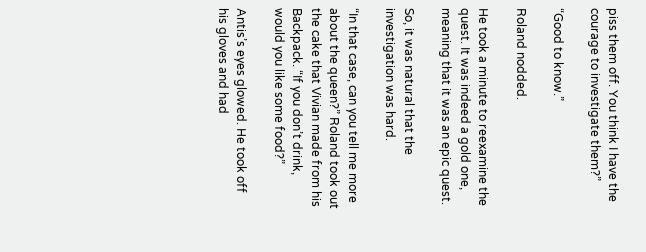piss them off. You think I have the courage to investigate them?”

“Good to know.”

Roland nodded.

He took a minute to reexamine the quest. It was indeed a gold one, meaning that it was an epic quest.

So, it was natural that the investigation was hard.

“In that case, can you tell me more about the queen?” Roland took out the cake that Vivian made from his Backpack. “If you don’t drink, would you like some food?”

Antis’s eyes glowed. He took off his gloves and had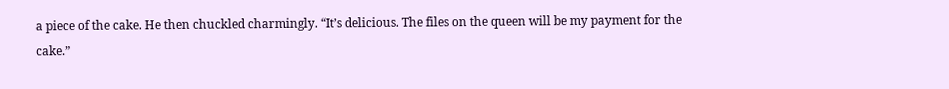a piece of the cake. He then chuckled charmingly. “It’s delicious. The files on the queen will be my payment for the cake.”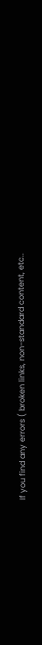If you find any errors ( broken links, non-standard content, etc..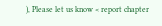), Please let us know < report chapter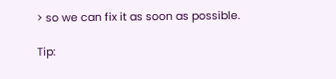> so we can fix it as soon as possible.

Tip: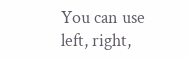You can use left, right,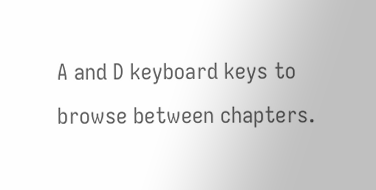A and D keyboard keys to browse between chapters.